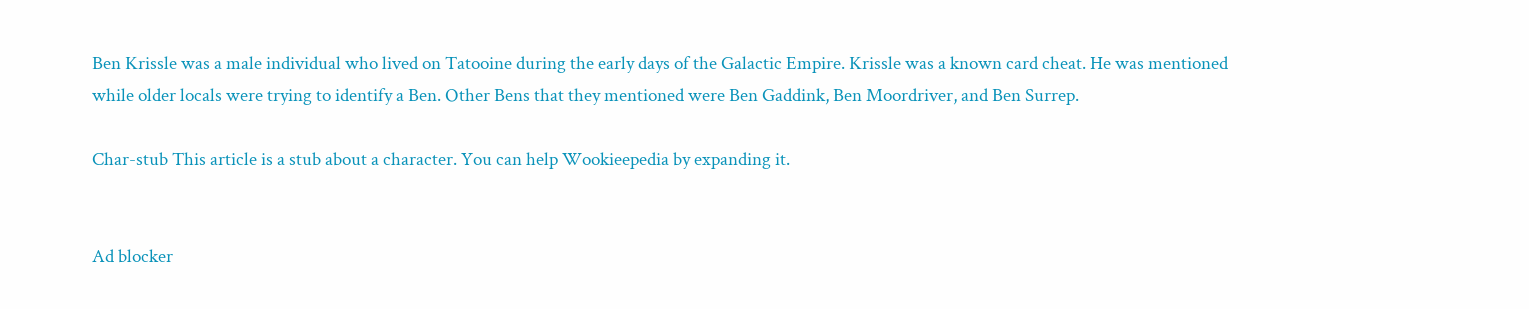Ben Krissle was a male individual who lived on Tatooine during the early days of the Galactic Empire. Krissle was a known card cheat. He was mentioned while older locals were trying to identify a Ben. Other Bens that they mentioned were Ben Gaddink, Ben Moordriver, and Ben Surrep.

Char-stub This article is a stub about a character. You can help Wookieepedia by expanding it.


Ad blocker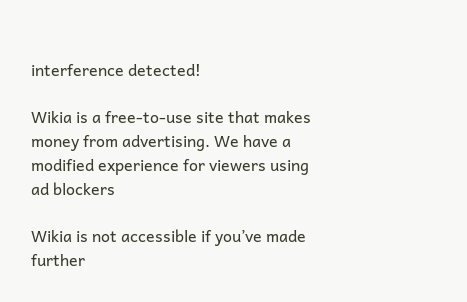interference detected!

Wikia is a free-to-use site that makes money from advertising. We have a modified experience for viewers using ad blockers

Wikia is not accessible if you’ve made further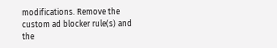modifications. Remove the custom ad blocker rule(s) and the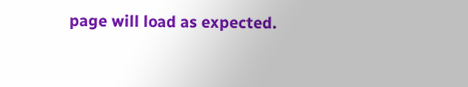page will load as expected.